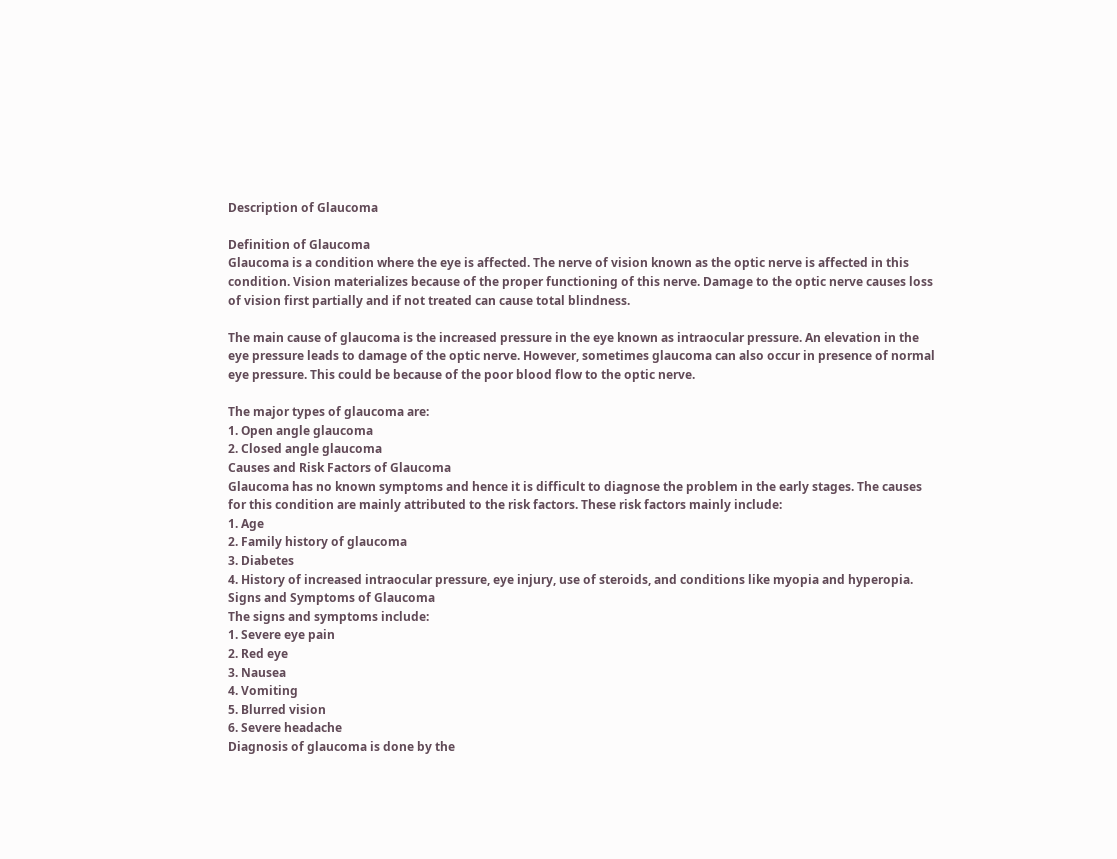Description of Glaucoma

Definition of Glaucoma
Glaucoma is a condition where the eye is affected. The nerve of vision known as the optic nerve is affected in this condition. Vision materializes because of the proper functioning of this nerve. Damage to the optic nerve causes loss of vision first partially and if not treated can cause total blindness.

The main cause of glaucoma is the increased pressure in the eye known as intraocular pressure. An elevation in the eye pressure leads to damage of the optic nerve. However, sometimes glaucoma can also occur in presence of normal eye pressure. This could be because of the poor blood flow to the optic nerve.

The major types of glaucoma are:
1. Open angle glaucoma
2. Closed angle glaucoma
Causes and Risk Factors of Glaucoma
Glaucoma has no known symptoms and hence it is difficult to diagnose the problem in the early stages. The causes for this condition are mainly attributed to the risk factors. These risk factors mainly include:
1. Age
2. Family history of glaucoma
3. Diabetes
4. History of increased intraocular pressure, eye injury, use of steroids, and conditions like myopia and hyperopia.
Signs and Symptoms of Glaucoma
The signs and symptoms include:
1. Severe eye pain
2. Red eye
3. Nausea
4. Vomiting
5. Blurred vision
6. Severe headache
Diagnosis of glaucoma is done by the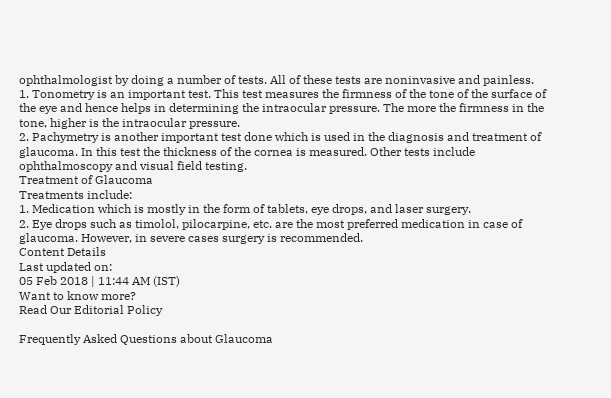ophthalmologist by doing a number of tests. All of these tests are noninvasive and painless.
1. Tonometry is an important test. This test measures the firmness of the tone of the surface of the eye and hence helps in determining the intraocular pressure. The more the firmness in the tone, higher is the intraocular pressure.
2. Pachymetry is another important test done which is used in the diagnosis and treatment of glaucoma. In this test the thickness of the cornea is measured. Other tests include ophthalmoscopy and visual field testing.
Treatment of Glaucoma
Treatments include:
1. Medication which is mostly in the form of tablets, eye drops, and laser surgery.
2. Eye drops such as timolol, pilocarpine, etc. are the most preferred medication in case of glaucoma. However, in severe cases surgery is recommended.
Content Details
Last updated on:
05 Feb 2018 | 11:44 AM (IST)
Want to know more?
Read Our Editorial Policy

Frequently Asked Questions about Glaucoma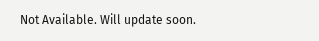Not Available. Will update soon.